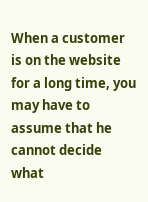When a customer is on the website for a long time, you may have to assume that he cannot decide what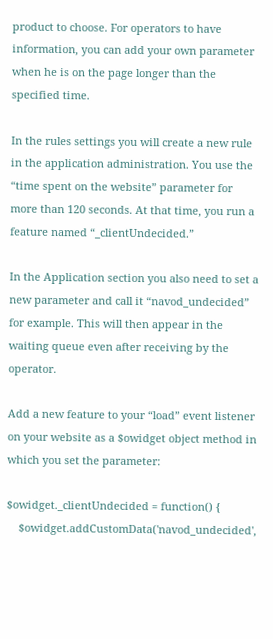product to choose. For operators to have information, you can add your own parameter when he is on the page longer than the specified time.

In the rules settings you will create a new rule in the application administration. You use the “time spent on the website” parameter for more than 120 seconds. At that time, you run a feature named “_clientUndecided.”

In the Application section you also need to set a new parameter and call it “navod_undecided” for example. This will then appear in the waiting queue even after receiving by the operator.

Add a new feature to your “load” event listener on your website as a $owidget object method in which you set the parameter:

$owidget._clientUndecided = function() {
    $owidget.addCustomData('navod_undecided',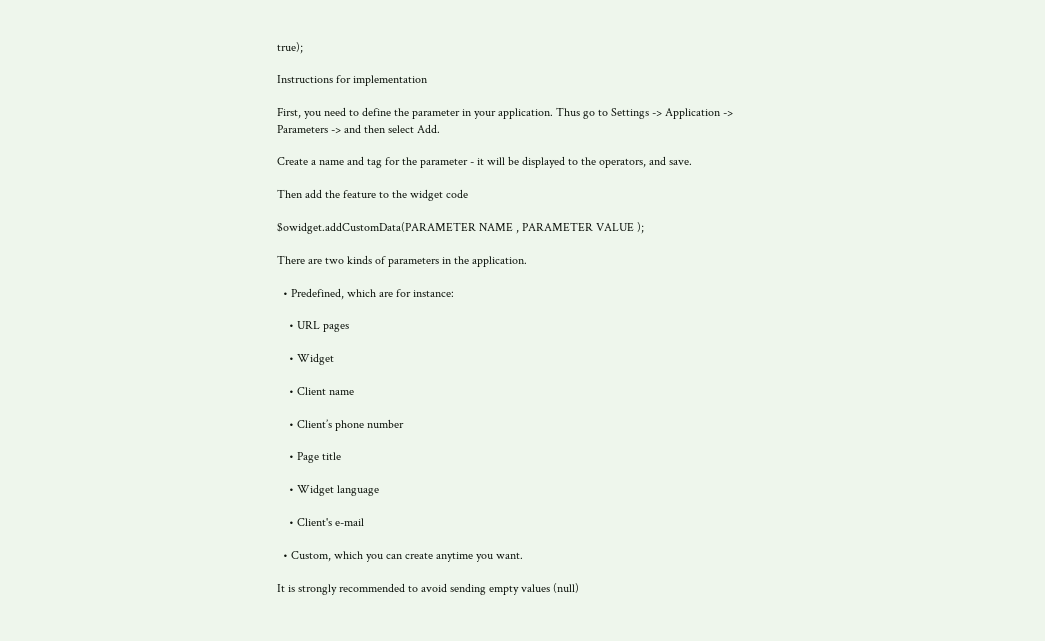true);

Instructions for implementation

First, you need to define the parameter in your application. Thus go to Settings -> Application -> Parameters -> and then select Add.

Create a name and tag for the parameter - it will be displayed to the operators, and save.

Then add the feature to the widget code

$owidget.addCustomData(PARAMETER NAME , PARAMETER VALUE );

There are two kinds of parameters in the application.

  • Predefined, which are for instance:

    • URL pages

    • Widget

    • Client name

    • Client’s phone number

    • Page title

    • Widget language

    • Client's e-mail

  • Custom, which you can create anytime you want.

It is strongly recommended to avoid sending empty values (null)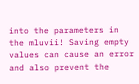into the parameters in the mluvii! Saving empty values can cause an error and also prevent the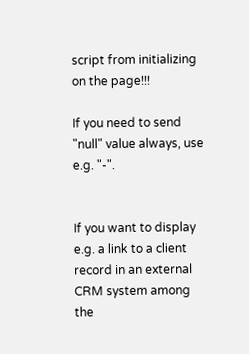script from initializing on the page!!!

If you need to send "null" value always, use e.g. "-".


If you want to display e.g. a link to a client record in an external CRM system among the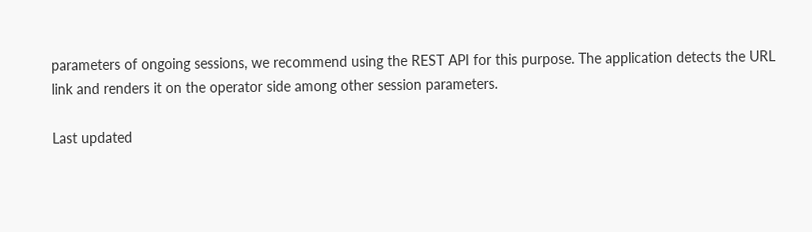parameters of ongoing sessions, we recommend using the REST API for this purpose. The application detects the URL link and renders it on the operator side among other session parameters.

Last updated